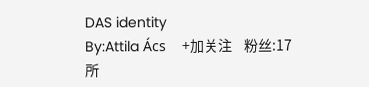DAS identity
By:Attila Ács    +加关注    粉丝:17
所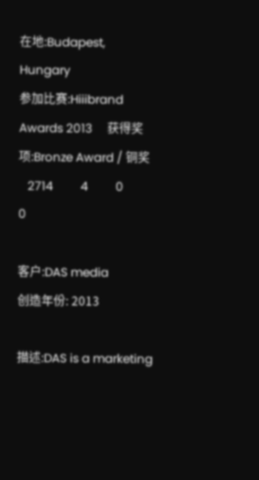在地:Budapest, Hungary
参加比赛:Hiiibrand Awards 2013     获得奖项:Bronze Award / 铜奖
   2714         4         0         0

客户:DAS media
创造年份: 2013

描述:DAS is a marketing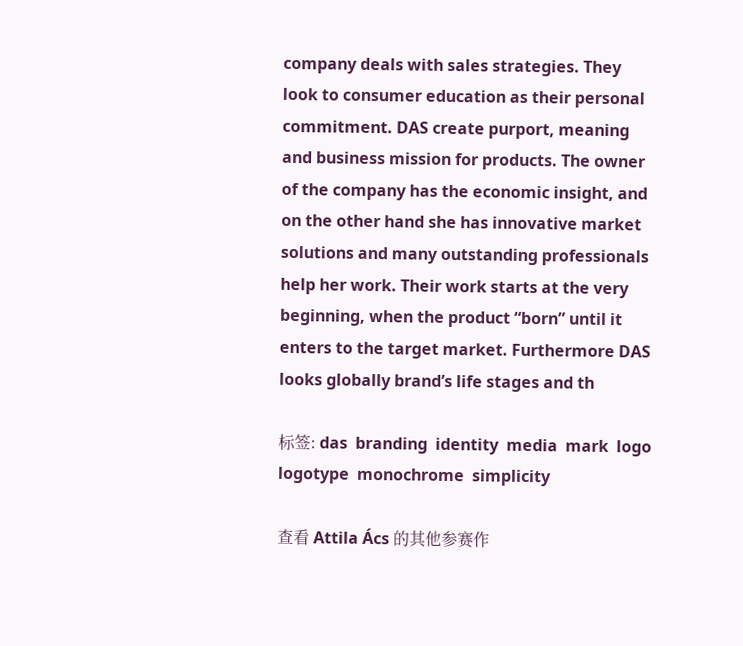company deals with sales strategies. They look to consumer education as their personal commitment. DAS create purport, meaning and business mission for products. The owner of the company has the economic insight, and on the other hand she has innovative market solutions and many outstanding professionals help her work. Their work starts at the very beginning, when the product “born” until it enters to the target market. Furthermore DAS looks globally brand’s life stages and th

标签: das  branding  identity  media  mark  logo  logotype  monochrome  simplicity

查看 Attila Ács 的其他参赛作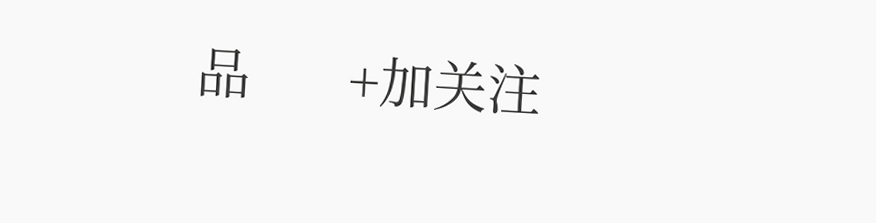品       +加关注